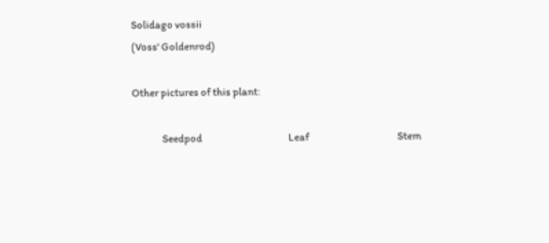Solidago vossii
(Voss' Goldenrod)

Other pictures of this plant:

               Seedpod                                           Leaf                                            Stem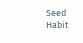Seed                                          Habit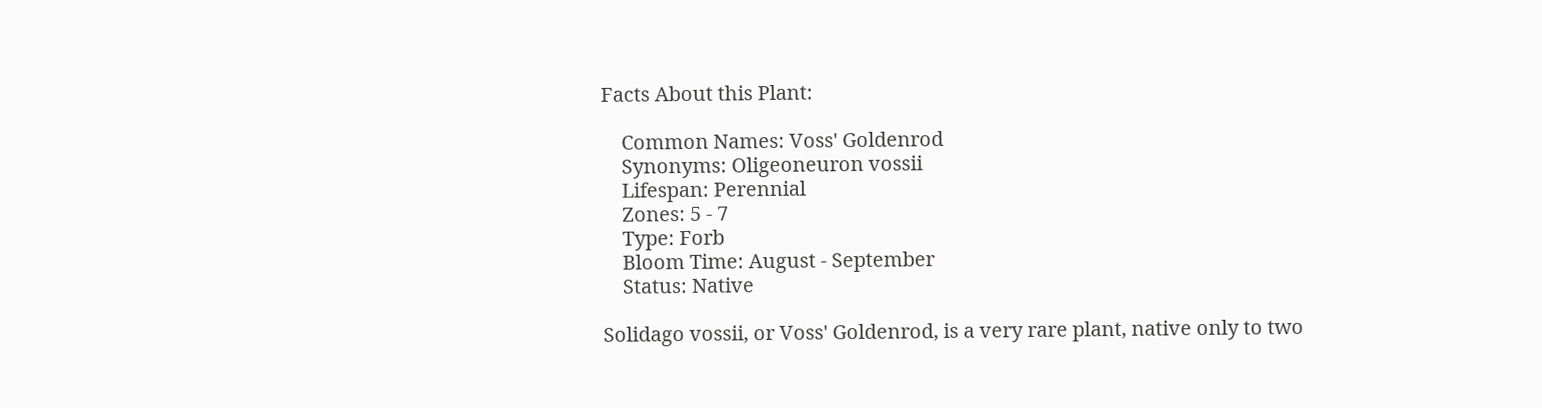Facts About this Plant:

    Common Names: Voss' Goldenrod
    Synonyms: Oligeoneuron vossii
    Lifespan: Perennial
    Zones: 5 - 7
    Type: Forb
    Bloom Time: August - September
    Status: Native

Solidago vossii, or Voss' Goldenrod, is a very rare plant, native only to two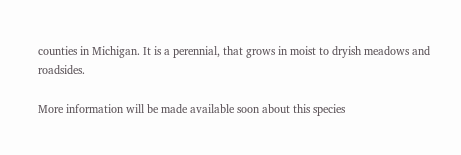counties in Michigan. It is a perennial, that grows in moist to dryish meadows and roadsides.

More information will be made available soon about this species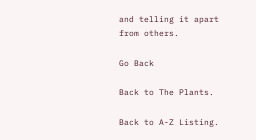and telling it apart from others.

Go Back

Back to The Plants.

Back to A-Z Listing.